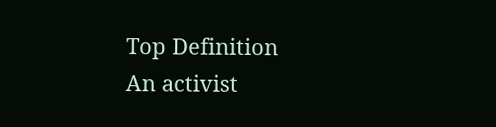Top Definition
An activist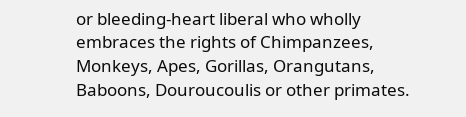or bleeding-heart liberal who wholly embraces the rights of Chimpanzees, Monkeys, Apes, Gorillas, Orangutans, Baboons, Douroucoulis or other primates.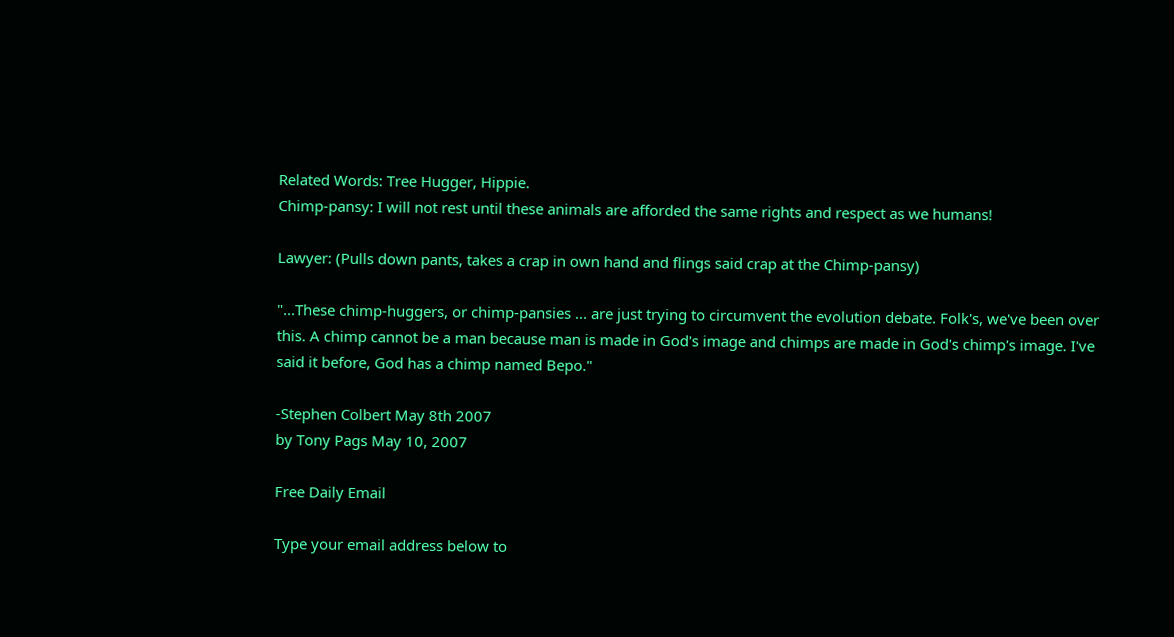Related Words: Tree Hugger, Hippie.
Chimp-pansy: I will not rest until these animals are afforded the same rights and respect as we humans!

Lawyer: (Pulls down pants, takes a crap in own hand and flings said crap at the Chimp-pansy)

"...These chimp-huggers, or chimp-pansies ... are just trying to circumvent the evolution debate. Folk's, we've been over this. A chimp cannot be a man because man is made in God's image and chimps are made in God's chimp's image. I've said it before, God has a chimp named Bepo."

-Stephen Colbert May 8th 2007
by Tony Pags May 10, 2007

Free Daily Email

Type your email address below to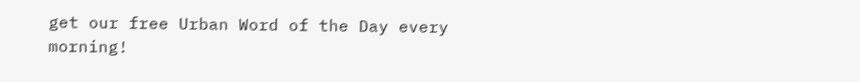get our free Urban Word of the Day every morning!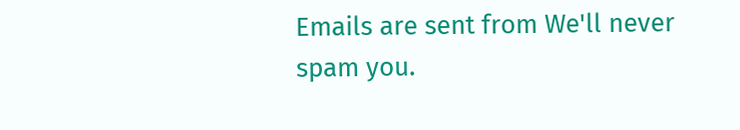Emails are sent from We'll never spam you.